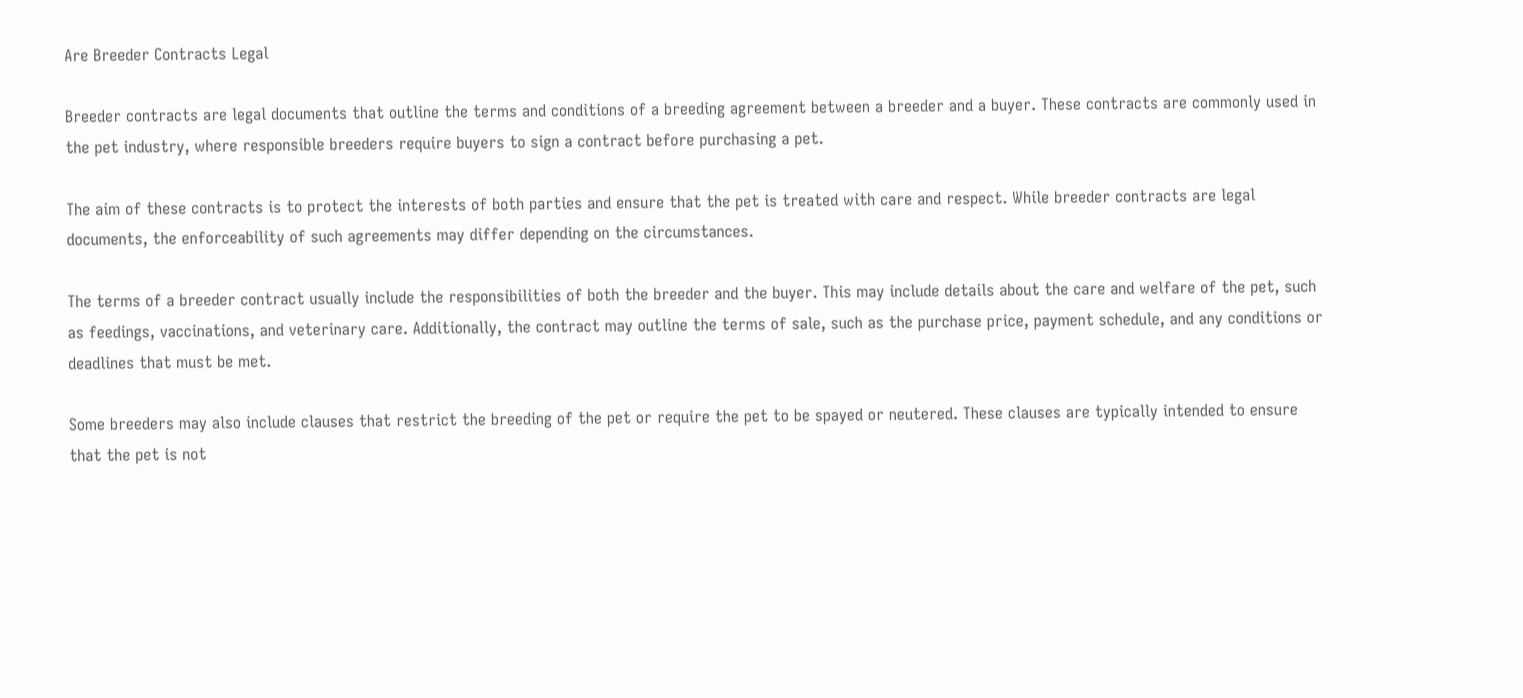Are Breeder Contracts Legal

Breeder contracts are legal documents that outline the terms and conditions of a breeding agreement between a breeder and a buyer. These contracts are commonly used in the pet industry, where responsible breeders require buyers to sign a contract before purchasing a pet.

The aim of these contracts is to protect the interests of both parties and ensure that the pet is treated with care and respect. While breeder contracts are legal documents, the enforceability of such agreements may differ depending on the circumstances.

The terms of a breeder contract usually include the responsibilities of both the breeder and the buyer. This may include details about the care and welfare of the pet, such as feedings, vaccinations, and veterinary care. Additionally, the contract may outline the terms of sale, such as the purchase price, payment schedule, and any conditions or deadlines that must be met.

Some breeders may also include clauses that restrict the breeding of the pet or require the pet to be spayed or neutered. These clauses are typically intended to ensure that the pet is not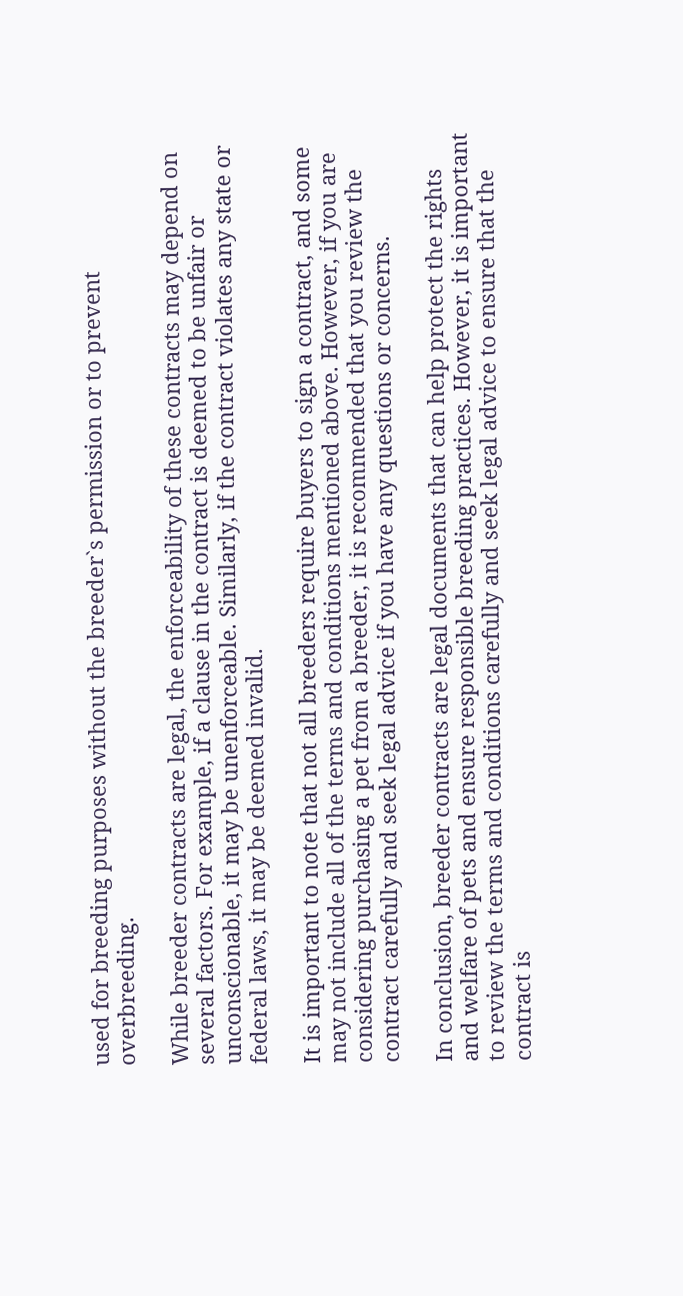used for breeding purposes without the breeder`s permission or to prevent overbreeding.

While breeder contracts are legal, the enforceability of these contracts may depend on several factors. For example, if a clause in the contract is deemed to be unfair or unconscionable, it may be unenforceable. Similarly, if the contract violates any state or federal laws, it may be deemed invalid.

It is important to note that not all breeders require buyers to sign a contract, and some may not include all of the terms and conditions mentioned above. However, if you are considering purchasing a pet from a breeder, it is recommended that you review the contract carefully and seek legal advice if you have any questions or concerns.

In conclusion, breeder contracts are legal documents that can help protect the rights and welfare of pets and ensure responsible breeding practices. However, it is important to review the terms and conditions carefully and seek legal advice to ensure that the contract is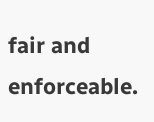fair and enforceable.